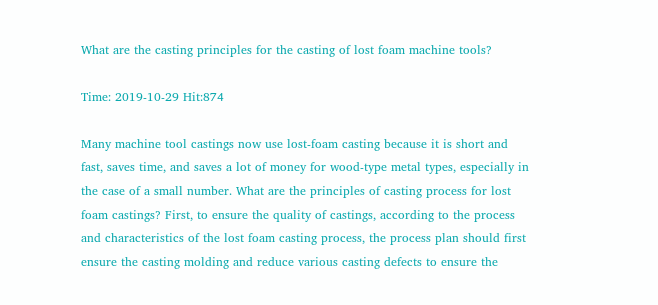What are the casting principles for the casting of lost foam machine tools?

Time: 2019-10-29 Hit:874

Many machine tool castings now use lost-foam casting because it is short and fast, saves time, and saves a lot of money for wood-type metal types, especially in the case of a small number. What are the principles of casting process for lost foam castings? First, to ensure the quality of castings, according to the process and characteristics of the lost foam casting process, the process plan should first ensure the casting molding and reduce various casting defects to ensure the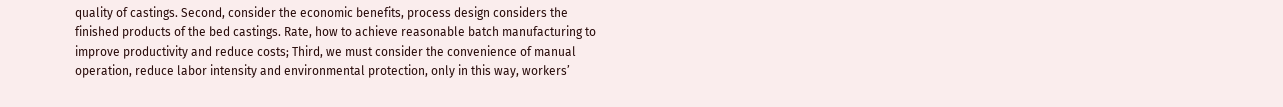quality of castings. Second, consider the economic benefits, process design considers the finished products of the bed castings. Rate, how to achieve reasonable batch manufacturing to improve productivity and reduce costs; Third, we must consider the convenience of manual operation, reduce labor intensity and environmental protection, only in this way, workers’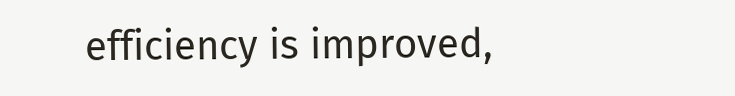efficiency is improved,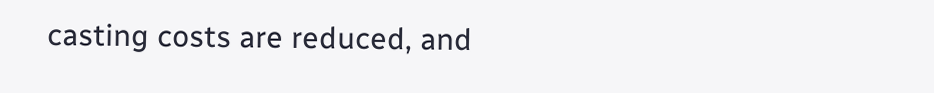casting costs are reduced, and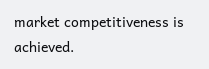market competitiveness is achieved.